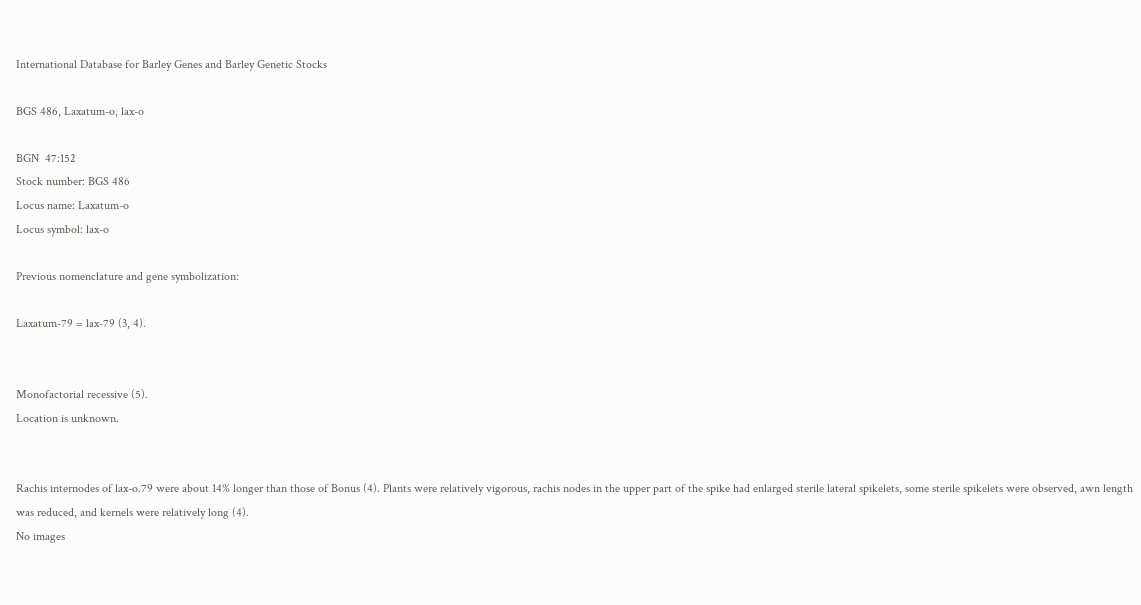International Database for Barley Genes and Barley Genetic Stocks

BGS 486, Laxatum-o, lax-o

BGN  47:152
Stock number: BGS 486
Locus name: Laxatum-o
Locus symbol: lax-o

Previous nomenclature and gene symbolization:

Laxatum-79 = lax-79 (3, 4).


Monofactorial recessive (5).
Location is unknown.


Rachis internodes of lax-o.79 were about 14% longer than those of Bonus (4). Plants were relatively vigorous, rachis nodes in the upper part of the spike had enlarged sterile lateral spikelets, some sterile spikelets were observed, awn length was reduced, and kernels were relatively long (4).
No images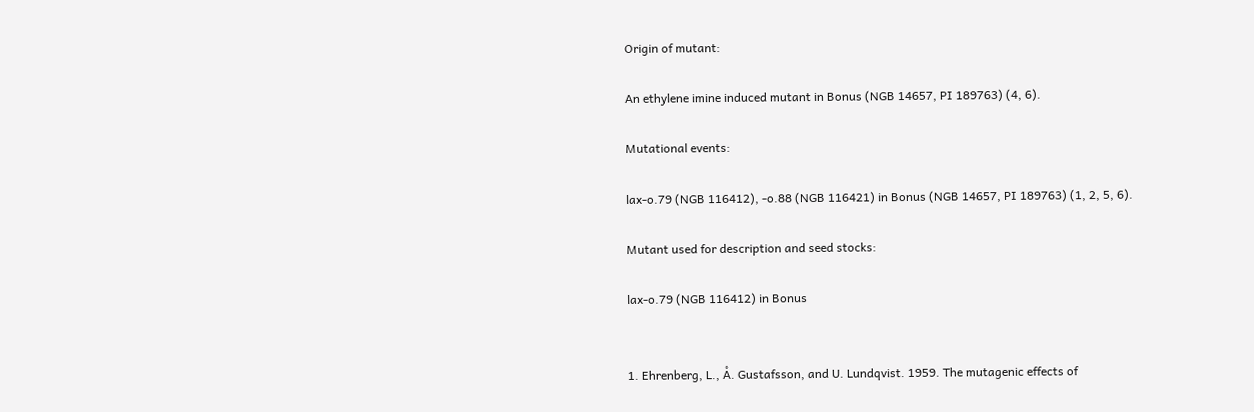Origin of mutant:

An ethylene imine induced mutant in Bonus (NGB 14657, PI 189763) (4, 6).

Mutational events:

lax-o.79 (NGB 116412), -o.88 (NGB 116421) in Bonus (NGB 14657, PI 189763) (1, 2, 5, 6).

Mutant used for description and seed stocks:

lax-o.79 (NGB 116412) in Bonus


1. Ehrenberg, L., Å. Gustafsson, and U. Lundqvist. 1959. The mutagenic effects of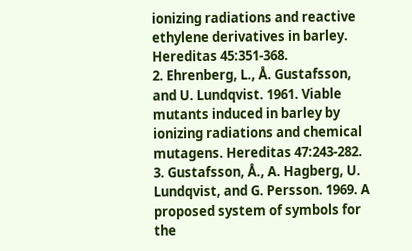ionizing radiations and reactive ethylene derivatives in barley. Hereditas 45:351-368.
2. Ehrenberg, L., Å. Gustafsson, and U. Lundqvist. 1961. Viable mutants induced in barley by ionizing radiations and chemical mutagens. Hereditas 47:243-282.
3. Gustafsson, Å., A. Hagberg, U. Lundqvist, and G. Persson. 1969. A proposed system of symbols for the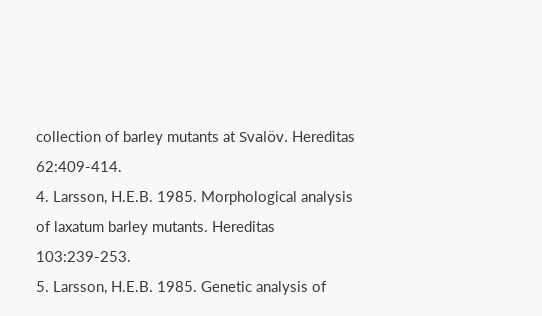collection of barley mutants at Svalöv. Hereditas 62:409-414.
4. Larsson, H.E.B. 1985. Morphological analysis of laxatum barley mutants. Hereditas 103:239-253.
5. Larsson, H.E.B. 1985. Genetic analysis of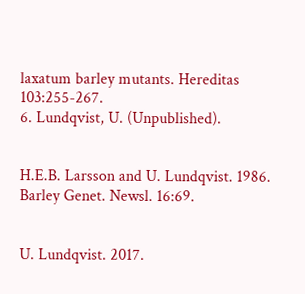laxatum barley mutants. Hereditas 103:255-267.
6. Lundqvist, U. (Unpublished).


H.E.B. Larsson and U. Lundqvist. 1986. Barley Genet. Newsl. 16:69.


U. Lundqvist. 2017.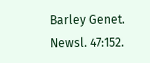Barley Genet. Newsl. 47:152.